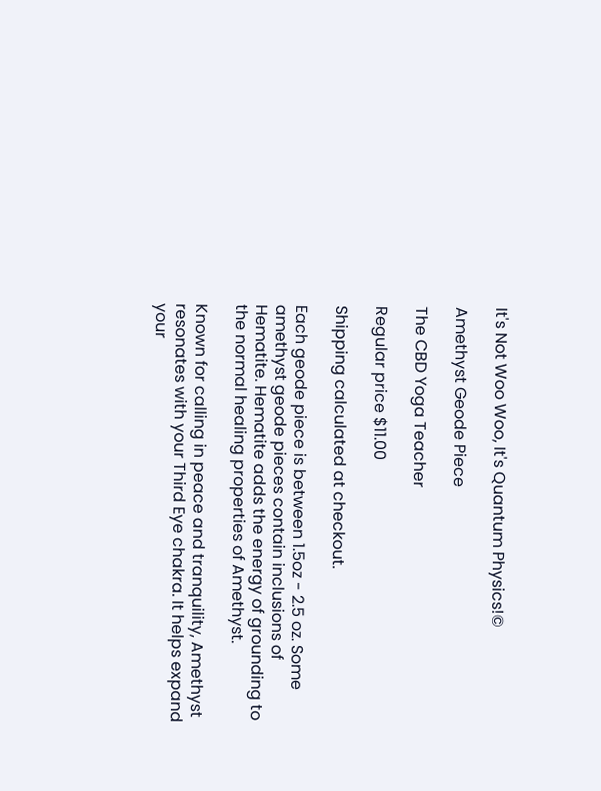It's Not Woo Woo, It's Quantum Physics!©

Amethyst Geode Piece

The CBD Yoga Teacher

Regular price $11.00

Shipping calculated at checkout.

Each geode piece is between 1.5oz - 2.5 oz. Some amethyst geode pieces contain inclusions of Hematite. Hematite adds the energy of grounding to the normal healing properties of Amethyst.

Known for calling in peace and tranquility, Amethyst resonates with your Third Eye chakra. It helps expand your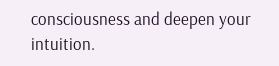consciousness and deepen your intuition.